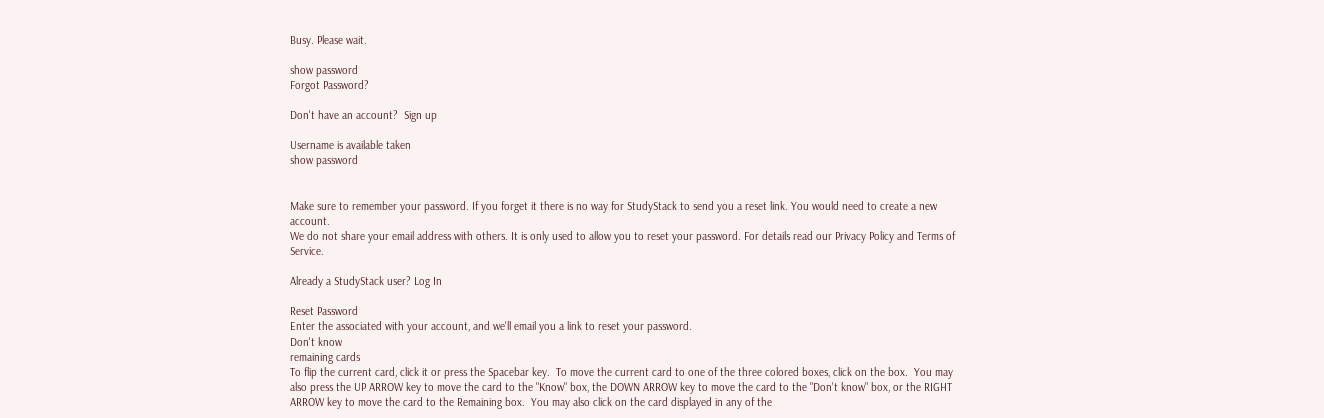Busy. Please wait.

show password
Forgot Password?

Don't have an account?  Sign up

Username is available taken
show password


Make sure to remember your password. If you forget it there is no way for StudyStack to send you a reset link. You would need to create a new account.
We do not share your email address with others. It is only used to allow you to reset your password. For details read our Privacy Policy and Terms of Service.

Already a StudyStack user? Log In

Reset Password
Enter the associated with your account, and we'll email you a link to reset your password.
Don't know
remaining cards
To flip the current card, click it or press the Spacebar key.  To move the current card to one of the three colored boxes, click on the box.  You may also press the UP ARROW key to move the card to the "Know" box, the DOWN ARROW key to move the card to the "Don't know" box, or the RIGHT ARROW key to move the card to the Remaining box.  You may also click on the card displayed in any of the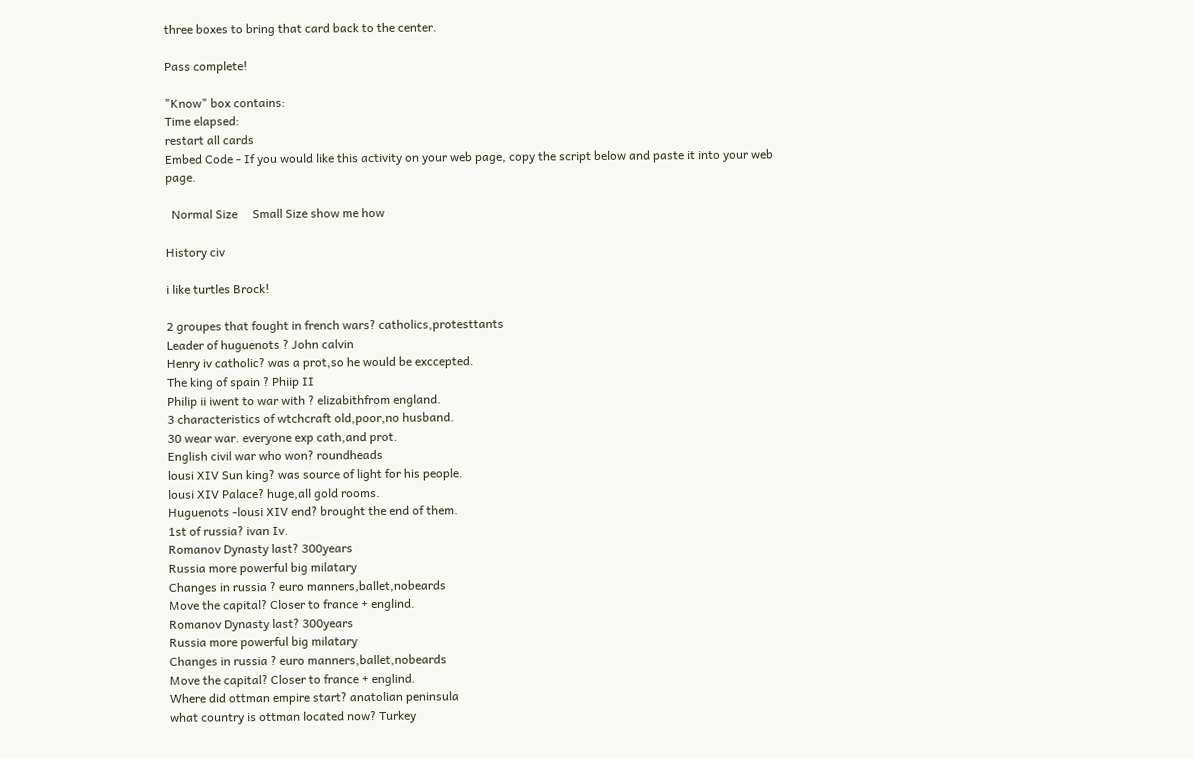three boxes to bring that card back to the center.

Pass complete!

"Know" box contains:
Time elapsed:
restart all cards
Embed Code - If you would like this activity on your web page, copy the script below and paste it into your web page.

  Normal Size     Small Size show me how

History civ

i like turtles Brock!

2 groupes that fought in french wars? catholics,protesttants
Leader of huguenots ? John calvin
Henry iv catholic? was a prot,so he would be exccepted.
The king of spain ? Phiip II
Philip ii iwent to war with ? elizabithfrom england.
3 characteristics of wtchcraft old,poor,no husband.
30 wear war. everyone exp cath,and prot.
English civil war who won? roundheads
lousi XIV Sun king? was source of light for his people.
lousi XIV Palace? huge,all gold rooms.
Huguenots -lousi XIV end? brought the end of them.
1st of russia? ivan Iv.
Romanov Dynasty last? 300years
Russia more powerful big milatary
Changes in russia ? euro manners,ballet,nobeards
Move the capital? Closer to france + englind.
Romanov Dynasty last? 300years
Russia more powerful big milatary
Changes in russia ? euro manners,ballet,nobeards
Move the capital? Closer to france + englind.
Where did ottman empire start? anatolian peninsula
what country is ottman located now? Turkey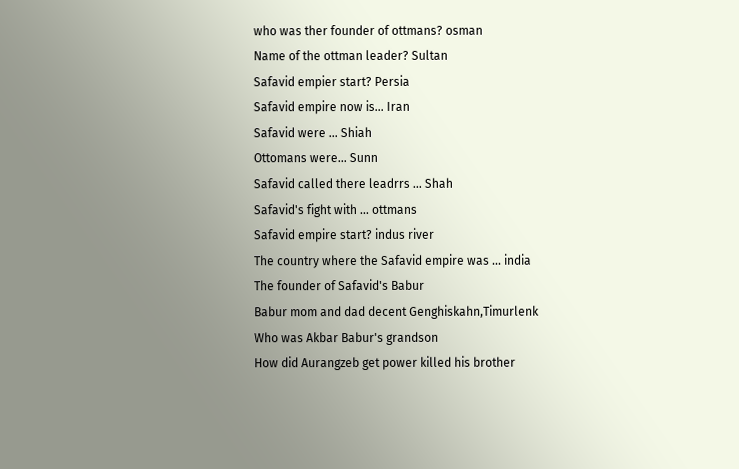who was ther founder of ottmans? osman
Name of the ottman leader? Sultan
Safavid empier start? Persia
Safavid empire now is... Iran
Safavid were ... Shiah
Ottomans were... Sunn
Safavid called there leadrrs ... Shah
Safavid's fight with ... ottmans
Safavid empire start? indus river
The country where the Safavid empire was ... india
The founder of Safavid's Babur
Babur mom and dad decent Genghiskahn,Timurlenk
Who was Akbar Babur's grandson
How did Aurangzeb get power killed his brother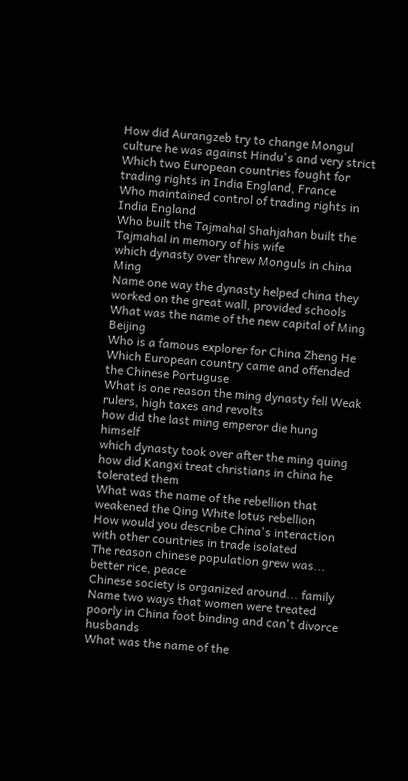How did Aurangzeb try to change Mongul culture he was against Hindu's and very strict
Which two European countries fought for trading rights in India England, France
Who maintained control of trading rights in India England
Who built the Tajmahal Shahjahan built the Tajmahal in memory of his wife
which dynasty over threw Monguls in china Ming
Name one way the dynasty helped china they worked on the great wall, provided schools
What was the name of the new capital of Ming Beijing
Who is a famous explorer for China Zheng He
Which European country came and offended the Chinese Portuguse
What is one reason the ming dynasty fell Weak rulers, high taxes and revolts
how did the last ming emperor die hung himself
which dynasty took over after the ming quing
how did Kangxi treat christians in china he tolerated them
What was the name of the rebellion that weakened the Qing White lotus rebellion
How would you describe China's interaction with other countries in trade isolated
The reason chinese population grew was... better rice, peace
Chinese society is organized around... family
Name two ways that women were treated poorly in China foot binding and can't divorce husbands
What was the name of the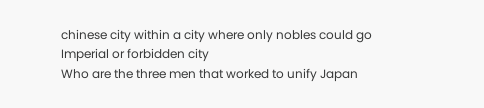chinese city within a city where only nobles could go Imperial or forbidden city
Who are the three men that worked to unify Japan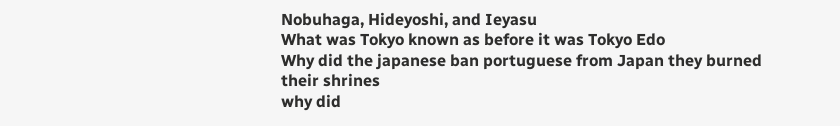Nobuhaga, Hideyoshi, and Ieyasu
What was Tokyo known as before it was Tokyo Edo
Why did the japanese ban portuguese from Japan they burned their shrines
why did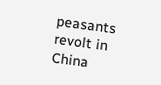peasants revolt in China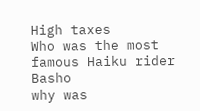High taxes
Who was the most famous Haiku rider Basho
why was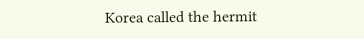Korea called the hermit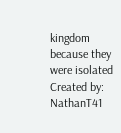kingdom because they were isolated
Created by: NathanT41